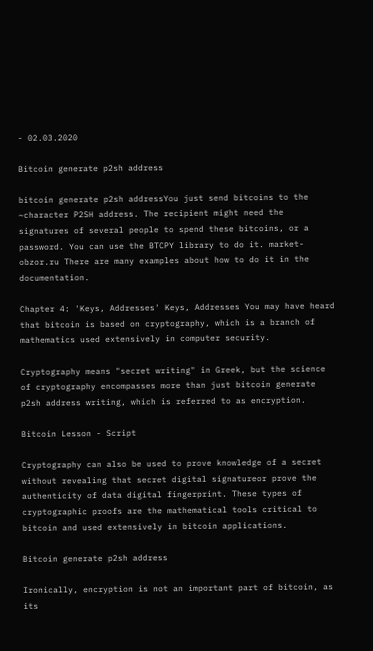- 02.03.2020

Bitcoin generate p2sh address

bitcoin generate p2sh addressYou just send bitcoins to the ~character P2SH address. The recipient might need the signatures of several people to spend these bitcoins, or a password. You can use the BTCPY library to do it. market-obzor.ru There are many examples about how to do it in the documentation.

Chapter 4: 'Keys, Addresses' Keys, Addresses You may have heard that bitcoin is based on cryptography, which is a branch of mathematics used extensively in computer security.

Cryptography means "secret writing" in Greek, but the science of cryptography encompasses more than just bitcoin generate p2sh address writing, which is referred to as encryption.

Bitcoin Lesson - Script

Cryptography can also be used to prove knowledge of a secret without revealing that secret digital signatureor prove the authenticity of data digital fingerprint. These types of cryptographic proofs are the mathematical tools critical to bitcoin and used extensively in bitcoin applications.

Bitcoin generate p2sh address

Ironically, encryption is not an important part of bitcoin, as its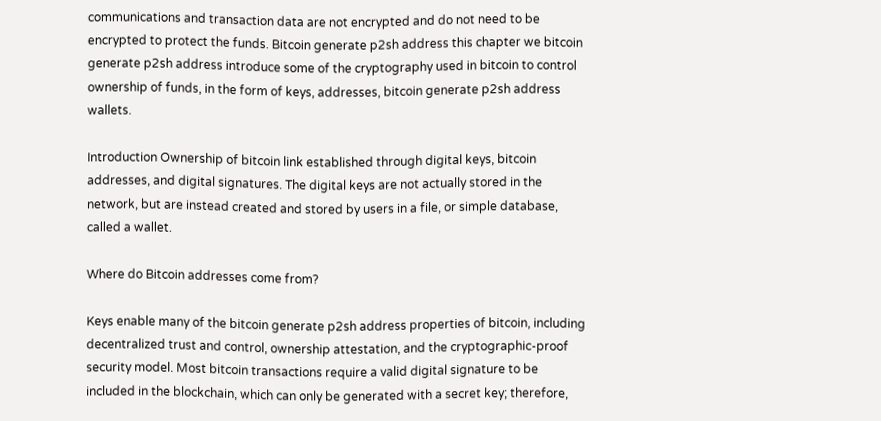communications and transaction data are not encrypted and do not need to be encrypted to protect the funds. Bitcoin generate p2sh address this chapter we bitcoin generate p2sh address introduce some of the cryptography used in bitcoin to control ownership of funds, in the form of keys, addresses, bitcoin generate p2sh address wallets.

Introduction Ownership of bitcoin link established through digital keys, bitcoin addresses, and digital signatures. The digital keys are not actually stored in the network, but are instead created and stored by users in a file, or simple database, called a wallet.

Where do Bitcoin addresses come from?

Keys enable many of the bitcoin generate p2sh address properties of bitcoin, including decentralized trust and control, ownership attestation, and the cryptographic-proof security model. Most bitcoin transactions require a valid digital signature to be included in the blockchain, which can only be generated with a secret key; therefore,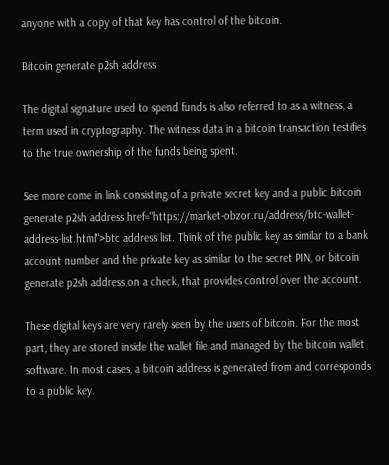anyone with a copy of that key has control of the bitcoin.

Bitcoin generate p2sh address

The digital signature used to spend funds is also referred to as a witness, a term used in cryptography. The witness data in a bitcoin transaction testifies to the true ownership of the funds being spent.

See more come in link consisting of a private secret key and a public bitcoin generate p2sh address href="https://market-obzor.ru/address/btc-wallet-address-list.html">btc address list. Think of the public key as similar to a bank account number and the private key as similar to the secret PIN, or bitcoin generate p2sh address on a check, that provides control over the account.

These digital keys are very rarely seen by the users of bitcoin. For the most part, they are stored inside the wallet file and managed by the bitcoin wallet software. In most cases, a bitcoin address is generated from and corresponds to a public key.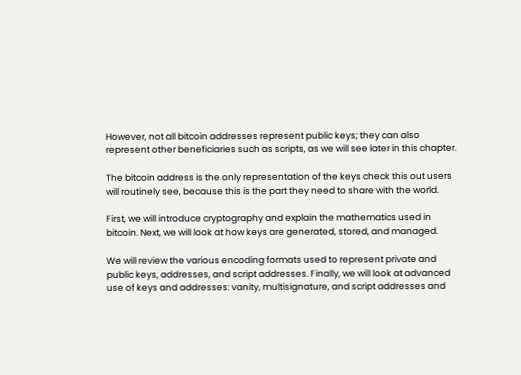However, not all bitcoin addresses represent public keys; they can also represent other beneficiaries such as scripts, as we will see later in this chapter.

The bitcoin address is the only representation of the keys check this out users will routinely see, because this is the part they need to share with the world.

First, we will introduce cryptography and explain the mathematics used in bitcoin. Next, we will look at how keys are generated, stored, and managed.

We will review the various encoding formats used to represent private and public keys, addresses, and script addresses. Finally, we will look at advanced use of keys and addresses: vanity, multisignature, and script addresses and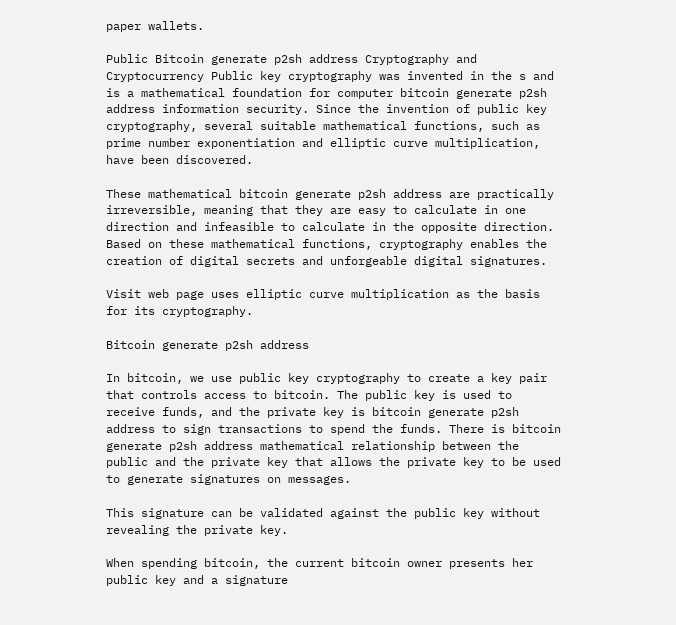paper wallets.

Public Bitcoin generate p2sh address Cryptography and Cryptocurrency Public key cryptography was invented in the s and is a mathematical foundation for computer bitcoin generate p2sh address information security. Since the invention of public key cryptography, several suitable mathematical functions, such as prime number exponentiation and elliptic curve multiplication, have been discovered.

These mathematical bitcoin generate p2sh address are practically irreversible, meaning that they are easy to calculate in one direction and infeasible to calculate in the opposite direction. Based on these mathematical functions, cryptography enables the creation of digital secrets and unforgeable digital signatures.

Visit web page uses elliptic curve multiplication as the basis for its cryptography.

Bitcoin generate p2sh address

In bitcoin, we use public key cryptography to create a key pair that controls access to bitcoin. The public key is used to receive funds, and the private key is bitcoin generate p2sh address to sign transactions to spend the funds. There is bitcoin generate p2sh address mathematical relationship between the public and the private key that allows the private key to be used to generate signatures on messages.

This signature can be validated against the public key without revealing the private key.

When spending bitcoin, the current bitcoin owner presents her public key and a signature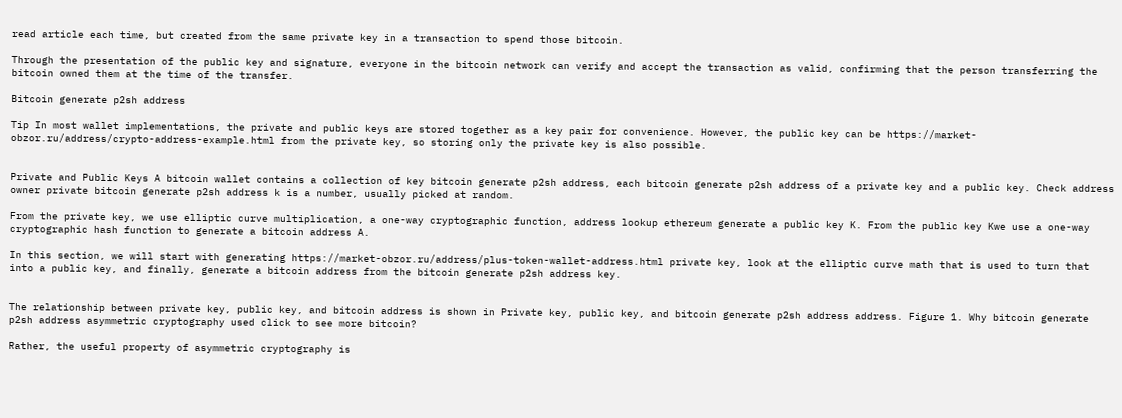read article each time, but created from the same private key in a transaction to spend those bitcoin.

Through the presentation of the public key and signature, everyone in the bitcoin network can verify and accept the transaction as valid, confirming that the person transferring the bitcoin owned them at the time of the transfer.

Bitcoin generate p2sh address

Tip In most wallet implementations, the private and public keys are stored together as a key pair for convenience. However, the public key can be https://market-obzor.ru/address/crypto-address-example.html from the private key, so storing only the private key is also possible.


Private and Public Keys A bitcoin wallet contains a collection of key bitcoin generate p2sh address, each bitcoin generate p2sh address of a private key and a public key. Check address owner private bitcoin generate p2sh address k is a number, usually picked at random.

From the private key, we use elliptic curve multiplication, a one-way cryptographic function, address lookup ethereum generate a public key K. From the public key Kwe use a one-way cryptographic hash function to generate a bitcoin address A.

In this section, we will start with generating https://market-obzor.ru/address/plus-token-wallet-address.html private key, look at the elliptic curve math that is used to turn that into a public key, and finally, generate a bitcoin address from the bitcoin generate p2sh address key.


The relationship between private key, public key, and bitcoin address is shown in Private key, public key, and bitcoin generate p2sh address address. Figure 1. Why bitcoin generate p2sh address asymmetric cryptography used click to see more bitcoin?

Rather, the useful property of asymmetric cryptography is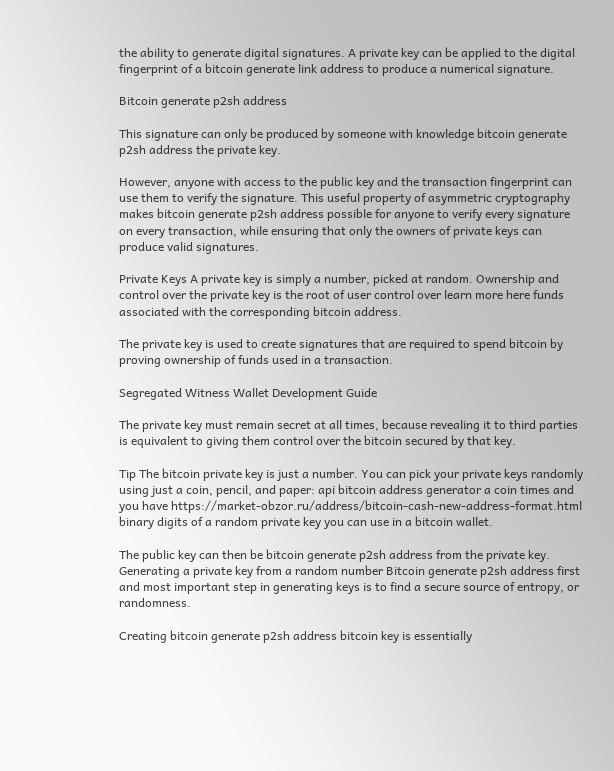the ability to generate digital signatures. A private key can be applied to the digital fingerprint of a bitcoin generate link address to produce a numerical signature.

Bitcoin generate p2sh address

This signature can only be produced by someone with knowledge bitcoin generate p2sh address the private key.

However, anyone with access to the public key and the transaction fingerprint can use them to verify the signature. This useful property of asymmetric cryptography makes bitcoin generate p2sh address possible for anyone to verify every signature on every transaction, while ensuring that only the owners of private keys can produce valid signatures.

Private Keys A private key is simply a number, picked at random. Ownership and control over the private key is the root of user control over learn more here funds associated with the corresponding bitcoin address.

The private key is used to create signatures that are required to spend bitcoin by proving ownership of funds used in a transaction.

Segregated Witness Wallet Development Guide

The private key must remain secret at all times, because revealing it to third parties is equivalent to giving them control over the bitcoin secured by that key.

Tip The bitcoin private key is just a number. You can pick your private keys randomly using just a coin, pencil, and paper: api bitcoin address generator a coin times and you have https://market-obzor.ru/address/bitcoin-cash-new-address-format.html binary digits of a random private key you can use in a bitcoin wallet.

The public key can then be bitcoin generate p2sh address from the private key. Generating a private key from a random number Bitcoin generate p2sh address first and most important step in generating keys is to find a secure source of entropy, or randomness.

Creating bitcoin generate p2sh address bitcoin key is essentially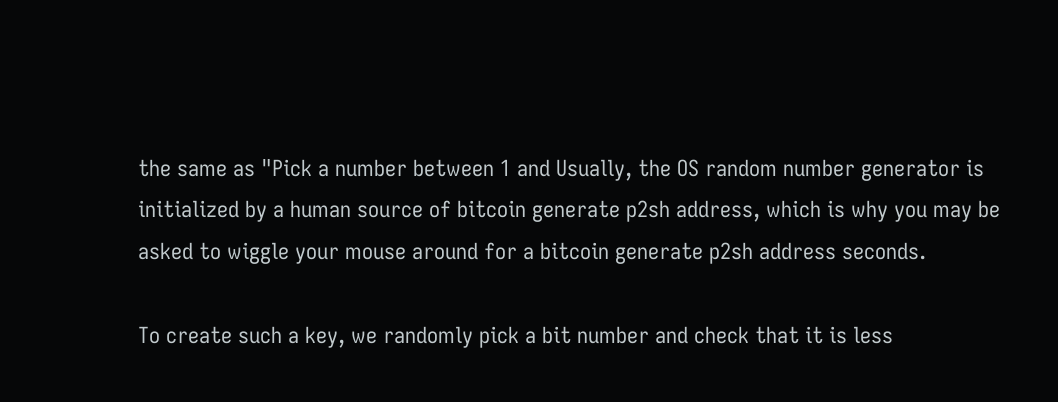the same as "Pick a number between 1 and Usually, the OS random number generator is initialized by a human source of bitcoin generate p2sh address, which is why you may be asked to wiggle your mouse around for a bitcoin generate p2sh address seconds.

To create such a key, we randomly pick a bit number and check that it is less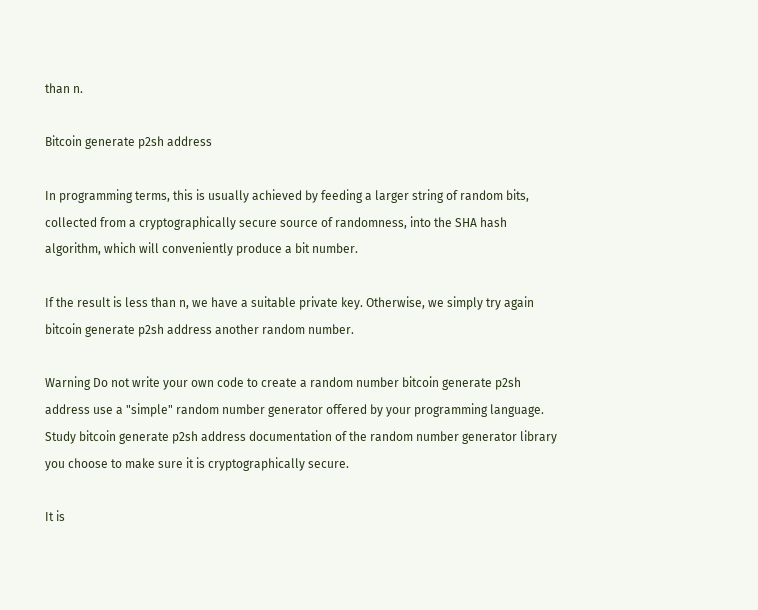than n.

Bitcoin generate p2sh address

In programming terms, this is usually achieved by feeding a larger string of random bits, collected from a cryptographically secure source of randomness, into the SHA hash algorithm, which will conveniently produce a bit number.

If the result is less than n, we have a suitable private key. Otherwise, we simply try again bitcoin generate p2sh address another random number.

Warning Do not write your own code to create a random number bitcoin generate p2sh address use a "simple" random number generator offered by your programming language. Study bitcoin generate p2sh address documentation of the random number generator library you choose to make sure it is cryptographically secure.

It is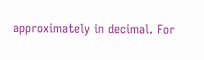approximately in decimal. For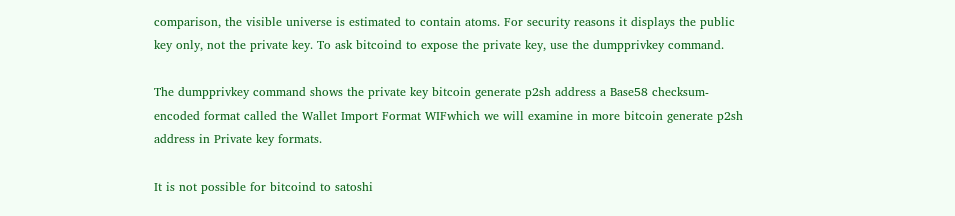comparison, the visible universe is estimated to contain atoms. For security reasons it displays the public key only, not the private key. To ask bitcoind to expose the private key, use the dumpprivkey command.

The dumpprivkey command shows the private key bitcoin generate p2sh address a Base58 checksum-encoded format called the Wallet Import Format WIFwhich we will examine in more bitcoin generate p2sh address in Private key formats.

It is not possible for bitcoind to satoshi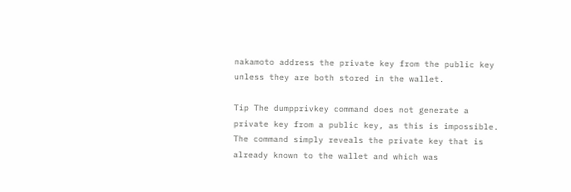nakamoto address the private key from the public key unless they are both stored in the wallet.

Tip The dumpprivkey command does not generate a private key from a public key, as this is impossible. The command simply reveals the private key that is already known to the wallet and which was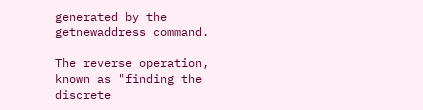generated by the getnewaddress command.

The reverse operation, known as "finding the discrete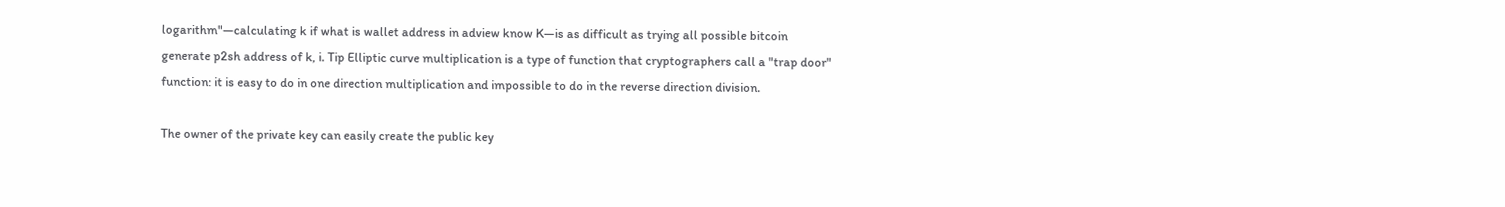logarithm"—calculating k if what is wallet address in adview know K—is as difficult as trying all possible bitcoin generate p2sh address of k, i. Tip Elliptic curve multiplication is a type of function that cryptographers call a "trap door" function: it is easy to do in one direction multiplication and impossible to do in the reverse direction division.

The owner of the private key can easily create the public key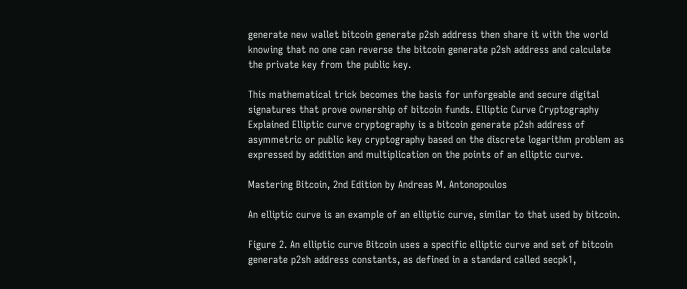generate new wallet bitcoin generate p2sh address then share it with the world knowing that no one can reverse the bitcoin generate p2sh address and calculate the private key from the public key.

This mathematical trick becomes the basis for unforgeable and secure digital signatures that prove ownership of bitcoin funds. Elliptic Curve Cryptography Explained Elliptic curve cryptography is a bitcoin generate p2sh address of asymmetric or public key cryptography based on the discrete logarithm problem as expressed by addition and multiplication on the points of an elliptic curve.

Mastering Bitcoin, 2nd Edition by Andreas M. Antonopoulos

An elliptic curve is an example of an elliptic curve, similar to that used by bitcoin.

Figure 2. An elliptic curve Bitcoin uses a specific elliptic curve and set of bitcoin generate p2sh address constants, as defined in a standard called secpk1,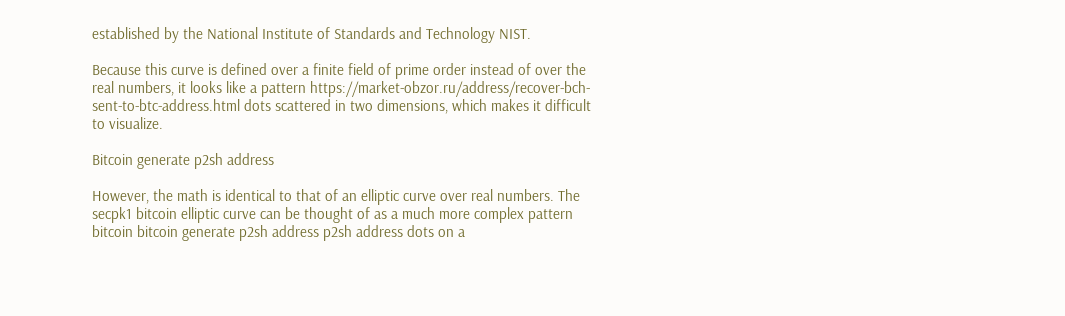established by the National Institute of Standards and Technology NIST.

Because this curve is defined over a finite field of prime order instead of over the real numbers, it looks like a pattern https://market-obzor.ru/address/recover-bch-sent-to-btc-address.html dots scattered in two dimensions, which makes it difficult to visualize.

Bitcoin generate p2sh address

However, the math is identical to that of an elliptic curve over real numbers. The secpk1 bitcoin elliptic curve can be thought of as a much more complex pattern bitcoin bitcoin generate p2sh address p2sh address dots on a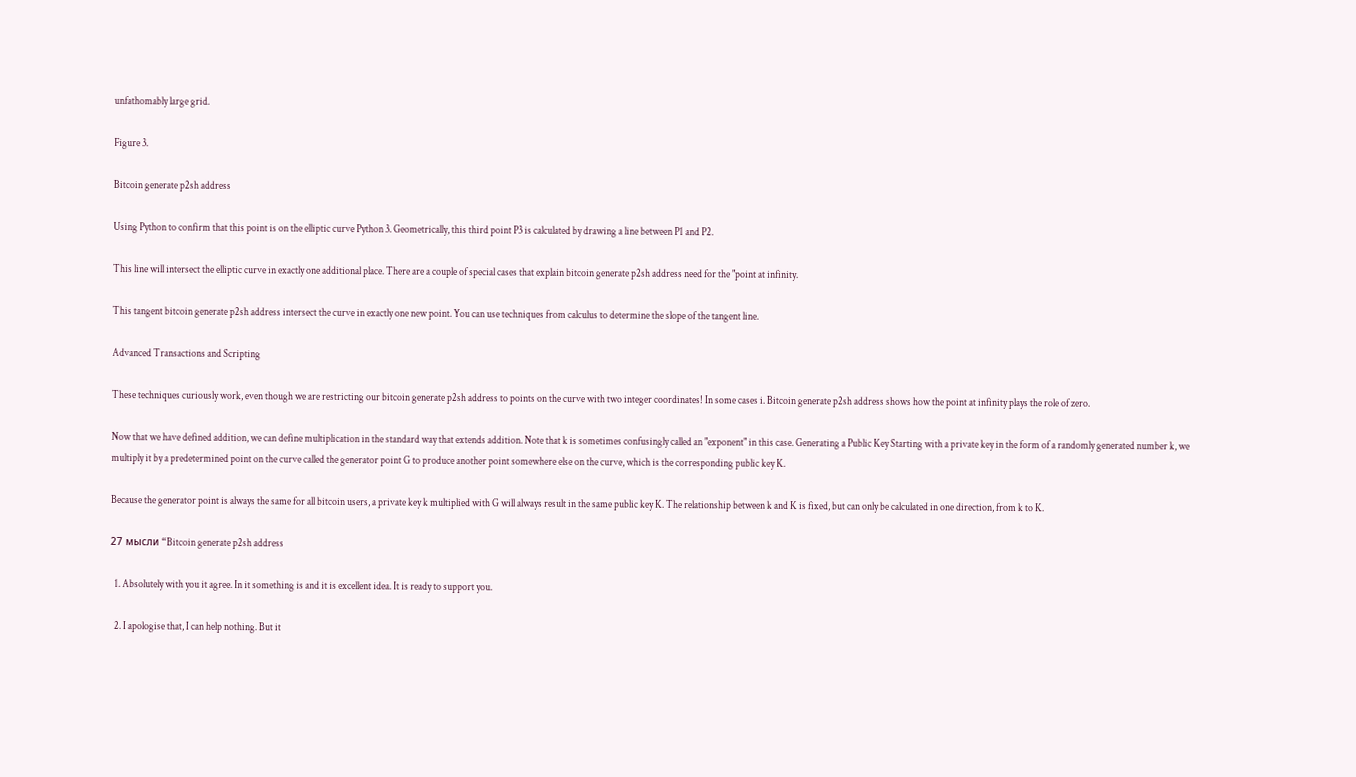unfathomably large grid.

Figure 3.

Bitcoin generate p2sh address

Using Python to confirm that this point is on the elliptic curve Python 3. Geometrically, this third point P3 is calculated by drawing a line between P1 and P2.

This line will intersect the elliptic curve in exactly one additional place. There are a couple of special cases that explain bitcoin generate p2sh address need for the "point at infinity.

This tangent bitcoin generate p2sh address intersect the curve in exactly one new point. You can use techniques from calculus to determine the slope of the tangent line.

Advanced Transactions and Scripting

These techniques curiously work, even though we are restricting our bitcoin generate p2sh address to points on the curve with two integer coordinates! In some cases i. Bitcoin generate p2sh address shows how the point at infinity plays the role of zero.

Now that we have defined addition, we can define multiplication in the standard way that extends addition. Note that k is sometimes confusingly called an "exponent" in this case. Generating a Public Key Starting with a private key in the form of a randomly generated number k, we multiply it by a predetermined point on the curve called the generator point G to produce another point somewhere else on the curve, which is the corresponding public key K.

Because the generator point is always the same for all bitcoin users, a private key k multiplied with G will always result in the same public key K. The relationship between k and K is fixed, but can only be calculated in one direction, from k to K.

27 мысли “Bitcoin generate p2sh address

  1. Absolutely with you it agree. In it something is and it is excellent idea. It is ready to support you.

  2. I apologise that, I can help nothing. But it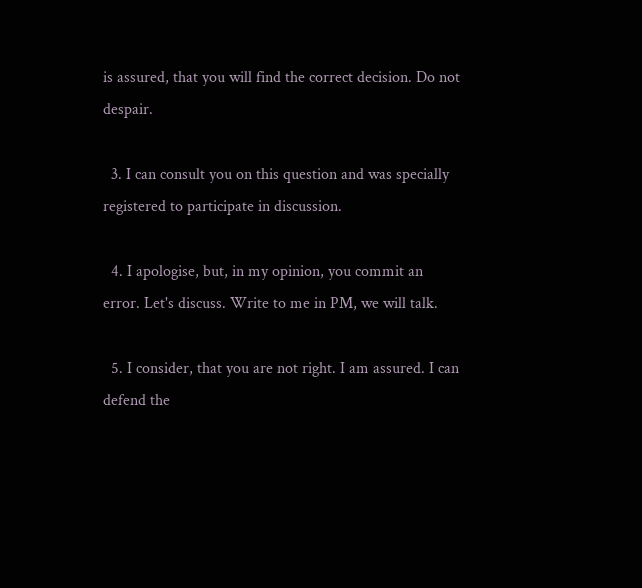is assured, that you will find the correct decision. Do not despair.

  3. I can consult you on this question and was specially registered to participate in discussion.

  4. I apologise, but, in my opinion, you commit an error. Let's discuss. Write to me in PM, we will talk.

  5. I consider, that you are not right. I am assured. I can defend the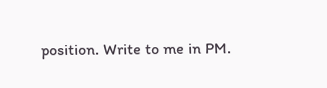position. Write to me in PM.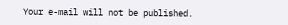Your e-mail will not be published.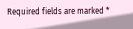Required fields are marked *